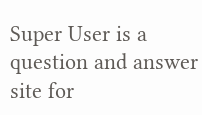Super User is a question and answer site for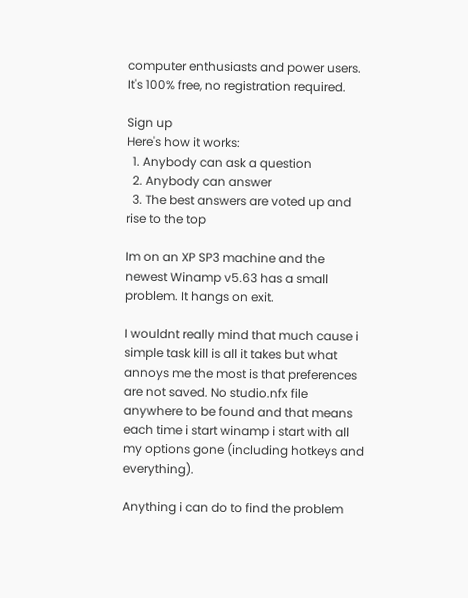computer enthusiasts and power users. It's 100% free, no registration required.

Sign up
Here's how it works:
  1. Anybody can ask a question
  2. Anybody can answer
  3. The best answers are voted up and rise to the top

Im on an XP SP3 machine and the newest Winamp v5.63 has a small problem. It hangs on exit.

I wouldnt really mind that much cause i simple task kill is all it takes but what annoys me the most is that preferences are not saved. No studio.nfx file anywhere to be found and that means each time i start winamp i start with all my options gone (including hotkeys and everything).

Anything i can do to find the problem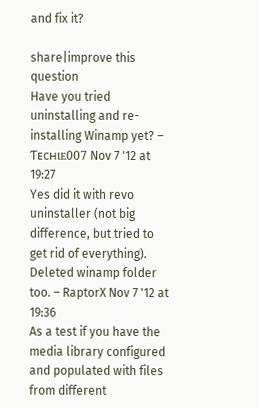and fix it?

share|improve this question
Have you tried uninstalling and re-installing Winamp yet? – Ƭᴇcʜιᴇ007 Nov 7 '12 at 19:27
Yes did it with revo uninstaller (not big difference, but tried to get rid of everything). Deleted winamp folder too. – RaptorX Nov 7 '12 at 19:36
As a test if you have the media library configured and populated with files from different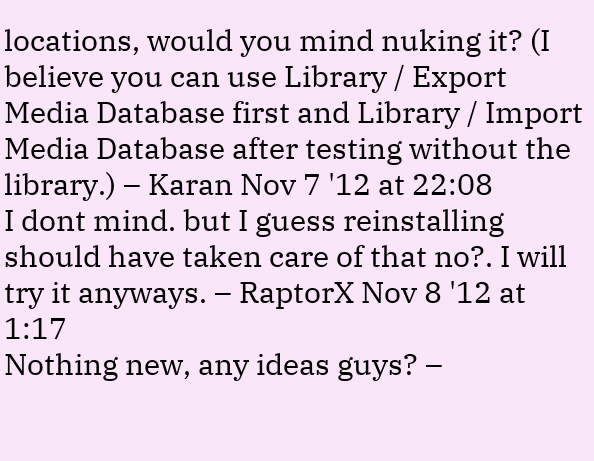locations, would you mind nuking it? (I believe you can use Library / Export Media Database first and Library / Import Media Database after testing without the library.) – Karan Nov 7 '12 at 22:08
I dont mind. but I guess reinstalling should have taken care of that no?. I will try it anyways. – RaptorX Nov 8 '12 at 1:17
Nothing new, any ideas guys? –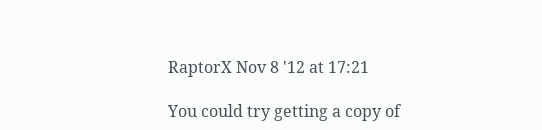RaptorX Nov 8 '12 at 17:21

You could try getting a copy of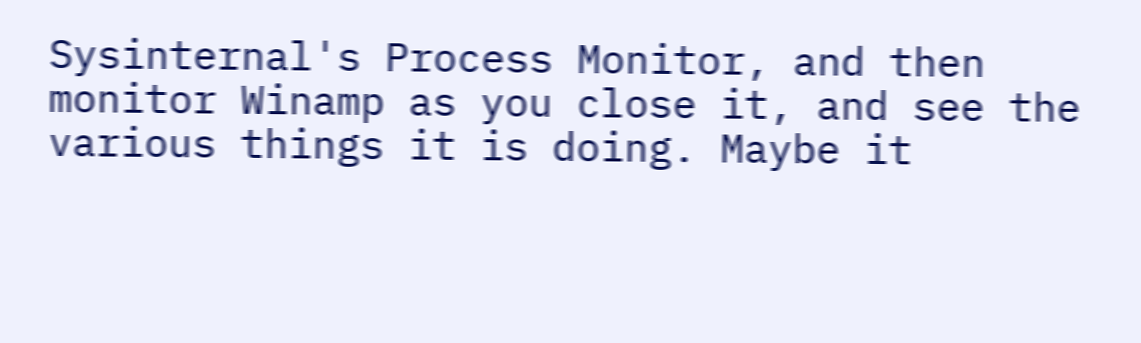Sysinternal's Process Monitor, and then monitor Winamp as you close it, and see the various things it is doing. Maybe it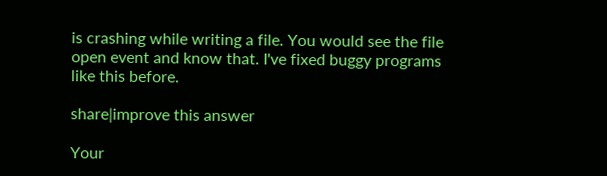is crashing while writing a file. You would see the file open event and know that. I've fixed buggy programs like this before.

share|improve this answer

Your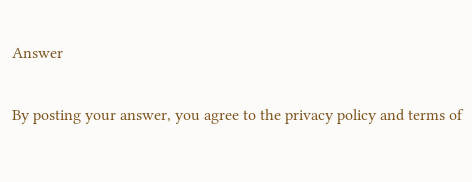Answer


By posting your answer, you agree to the privacy policy and terms of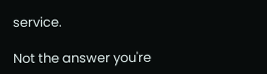service.

Not the answer you're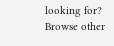looking for? Browse other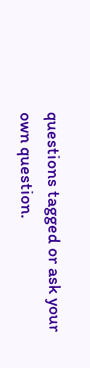questions tagged or ask your own question.